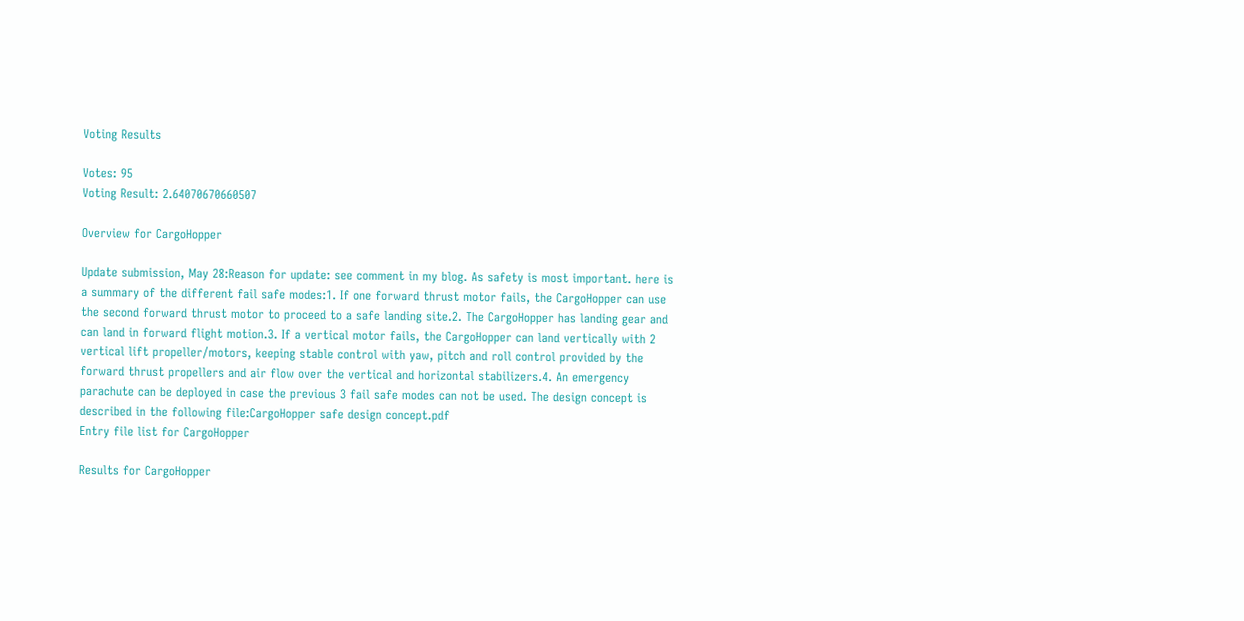Voting Results

Votes: 95
Voting Result: 2.64070670660507

Overview for CargoHopper

Update submission, May 28:Reason for update: see comment in my blog. As safety is most important. here is a summary of the different fail safe modes:1. If one forward thrust motor fails, the CargoHopper can use the second forward thrust motor to proceed to a safe landing site.2. The CargoHopper has landing gear and can land in forward flight motion.3. If a vertical motor fails, the CargoHopper can land vertically with 2 vertical lift propeller/motors, keeping stable control with yaw, pitch and roll control provided by the forward thrust propellers and air flow over the vertical and horizontal stabilizers.4. An emergency parachute can be deployed in case the previous 3 fail safe modes can not be used. The design concept is described in the following file:CargoHopper safe design concept.pdf
Entry file list for CargoHopper

Results for CargoHopper